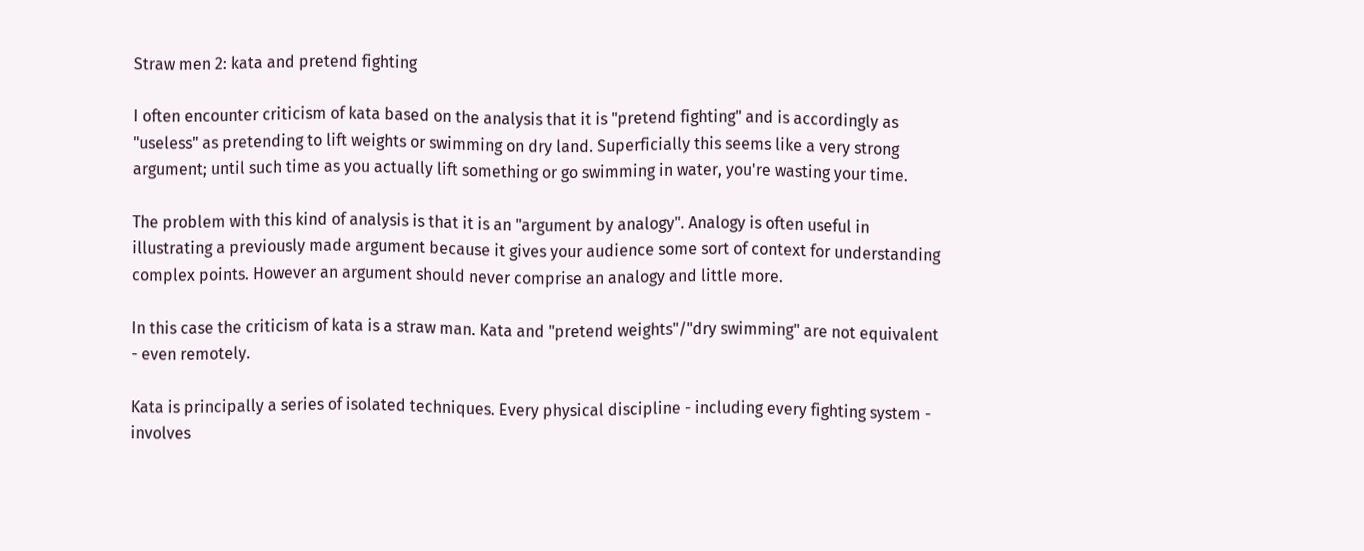Straw men 2: kata and pretend fighting

I often encounter criticism of kata based on the analysis that it is "pretend fighting" and is accordingly as "useless" as pretending to lift weights or swimming on dry land. Superficially this seems like a very strong argument; until such time as you actually lift something or go swimming in water, you're wasting your time.

The problem with this kind of analysis is that it is an "argument by analogy". Analogy is often useful in illustrating a previously made argument because it gives your audience some sort of context for understanding complex points. However an argument should never comprise an analogy and little more.

In this case the criticism of kata is a straw man. Kata and "pretend weights"/"dry swimming" are not equivalent - even remotely.

Kata is principally a series of isolated techniques. Every physical discipline - including every fighting system - involves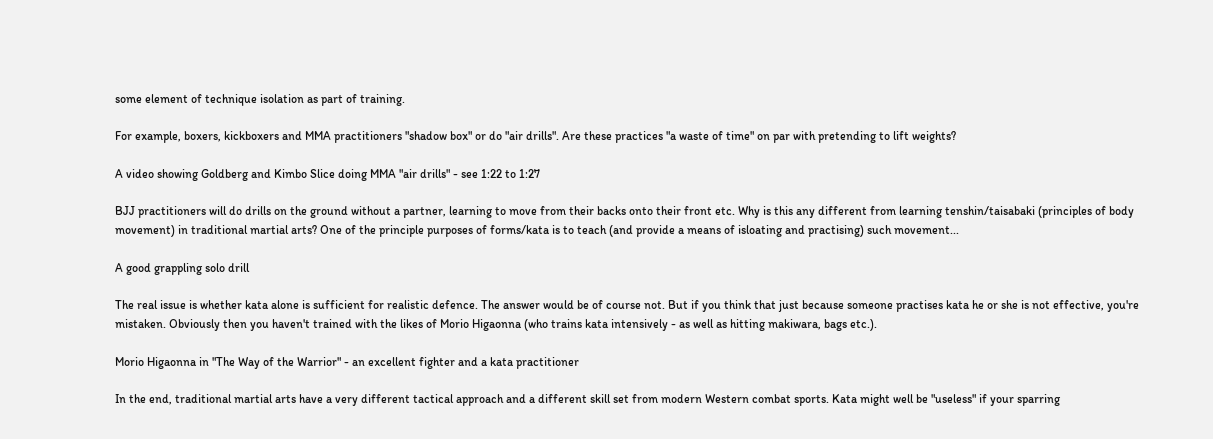some element of technique isolation as part of training.

For example, boxers, kickboxers and MMA practitioners "shadow box" or do "air drills". Are these practices "a waste of time" on par with pretending to lift weights?

A video showing Goldberg and Kimbo Slice doing MMA "air drills" - see 1:22 to 1:27

BJJ practitioners will do drills on the ground without a partner, learning to move from their backs onto their front etc. Why is this any different from learning tenshin/taisabaki (principles of body movement) in traditional martial arts? One of the principle purposes of forms/kata is to teach (and provide a means of isloating and practising) such movement...

A good grappling solo drill

The real issue is whether kata alone is sufficient for realistic defence. The answer would be of course not. But if you think that just because someone practises kata he or she is not effective, you're mistaken. Obviously then you haven't trained with the likes of Morio Higaonna (who trains kata intensively - as well as hitting makiwara, bags etc.).

Morio Higaonna in "The Way of the Warrior" - an excellent fighter and a kata practitioner

In the end, traditional martial arts have a very different tactical approach and a different skill set from modern Western combat sports. Kata might well be "useless" if your sparring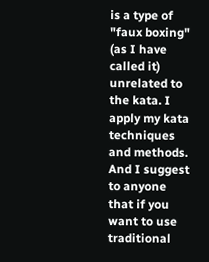is a type of "faux boxing" (as I have called it) unrelated to the kata. I apply my kata techniques and methods. And I suggest to anyone that if you want to use traditional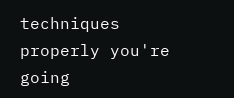techniques properly you're going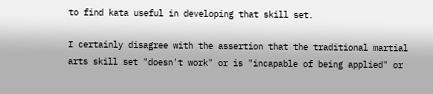to find kata useful in developing that skill set.

I certainly disagree with the assertion that the traditional martial arts skill set "doesn't work" or is "incapable of being applied" or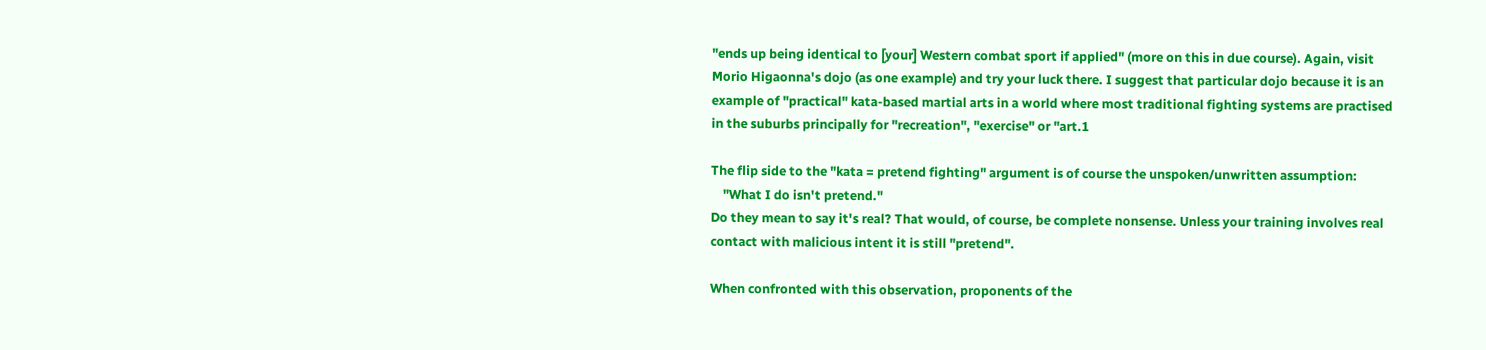"ends up being identical to [your] Western combat sport if applied" (more on this in due course). Again, visit Morio Higaonna's dojo (as one example) and try your luck there. I suggest that particular dojo because it is an example of "practical" kata-based martial arts in a world where most traditional fighting systems are practised in the suburbs principally for "recreation", "exercise" or "art.1

The flip side to the "kata = pretend fighting" argument is of course the unspoken/unwritten assumption:
    "What I do isn't pretend."
Do they mean to say it's real? That would, of course, be complete nonsense. Unless your training involves real contact with malicious intent it is still "pretend".

When confronted with this observation, proponents of the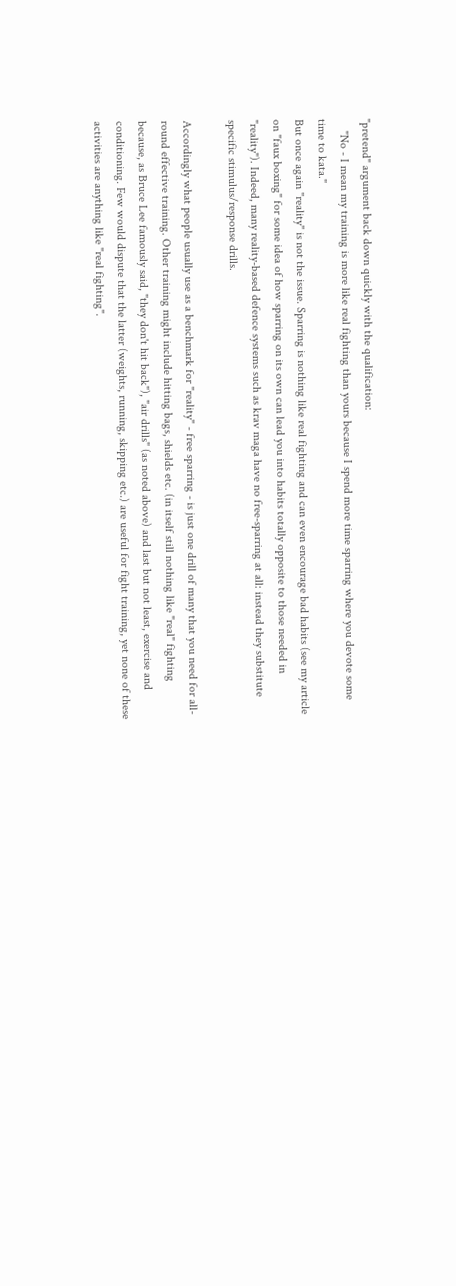"pretend" argument back down quickly with the qualification:
    "No - I mean my training is more like real fighting than yours because I spend more time sparring where you devote some time to kata."
But once again "reality" is not the issue. Sparring is nothing like real fighting and can even encourage bad habits (see my article on "faux boxing" for some idea of how sparring on its own can lead you into habits totally opposite to those needed in "reality"). Indeed, many reality-based defence systems such as krav maga have no free-sparring at all: instead they substitute specific stimulus/response drills.

Accordingly what people usually use as a benchmark for "reality" - free sparring - is just one drill of many that you need for all-round effective training. Other training might include hitting bags, shields etc. (in itself still nothing like "real" fighting because, as Bruce Lee famously said, "they don't hit back"), "air drills" (as noted above) and last but not least, exercise and conditioning. Few would dispute that the latter (weights, running, skipping etc.) are useful for fight training, yet none of these activities are anything like "real fighting".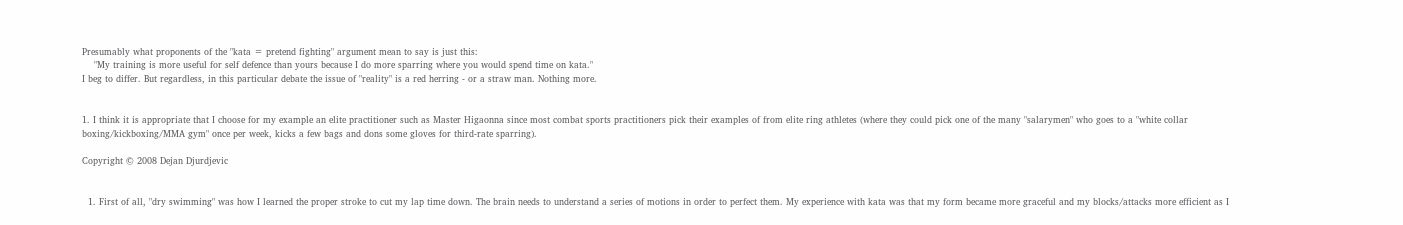Presumably what proponents of the "kata = pretend fighting" argument mean to say is just this:
    "My training is more useful for self defence than yours because I do more sparring where you would spend time on kata."
I beg to differ. But regardless, in this particular debate the issue of "reality" is a red herring - or a straw man. Nothing more.


1. I think it is appropriate that I choose for my example an elite practitioner such as Master Higaonna since most combat sports practitioners pick their examples of from elite ring athletes (where they could pick one of the many "salarymen" who goes to a "white collar boxing/kickboxing/MMA gym" once per week, kicks a few bags and dons some gloves for third-rate sparring).

Copyright © 2008 Dejan Djurdjevic


  1. First of all, "dry swimming" was how I learned the proper stroke to cut my lap time down. The brain needs to understand a series of motions in order to perfect them. My experience with kata was that my form became more graceful and my blocks/attacks more efficient as I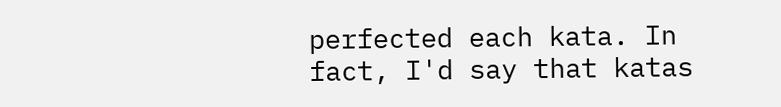perfected each kata. In fact, I'd say that katas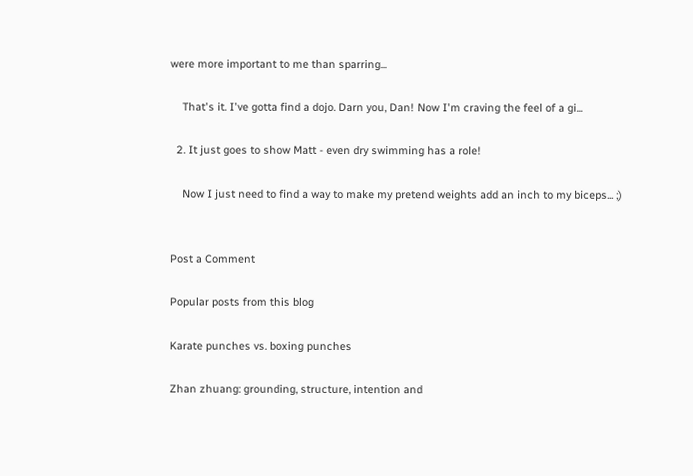were more important to me than sparring...

    That's it. I've gotta find a dojo. Darn you, Dan! Now I'm craving the feel of a gi...

  2. It just goes to show Matt - even dry swimming has a role!

    Now I just need to find a way to make my pretend weights add an inch to my biceps... ;)


Post a Comment

Popular posts from this blog

Karate punches vs. boxing punches

Zhan zhuang: grounding, structure, intention and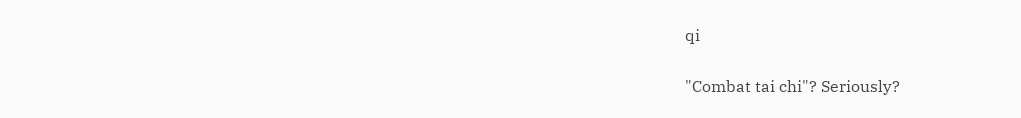qi

"Combat tai chi"? Seriously?